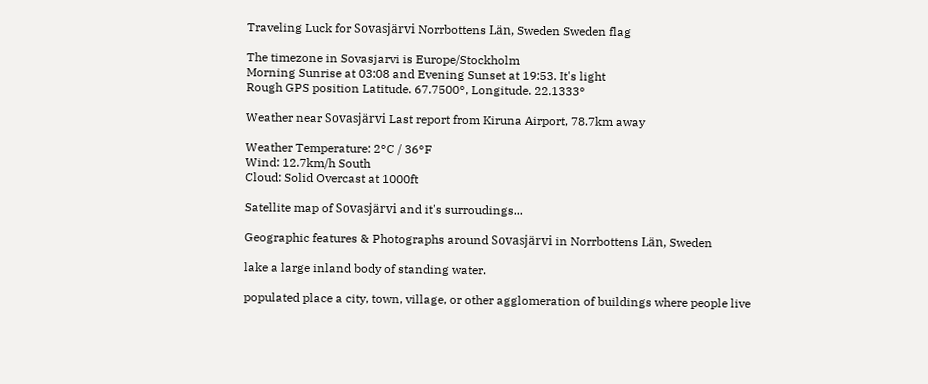Traveling Luck for Sovasjärvi Norrbottens Län, Sweden Sweden flag

The timezone in Sovasjarvi is Europe/Stockholm
Morning Sunrise at 03:08 and Evening Sunset at 19:53. It's light
Rough GPS position Latitude. 67.7500°, Longitude. 22.1333°

Weather near Sovasjärvi Last report from Kiruna Airport, 78.7km away

Weather Temperature: 2°C / 36°F
Wind: 12.7km/h South
Cloud: Solid Overcast at 1000ft

Satellite map of Sovasjärvi and it's surroudings...

Geographic features & Photographs around Sovasjärvi in Norrbottens Län, Sweden

lake a large inland body of standing water.

populated place a city, town, village, or other agglomeration of buildings where people live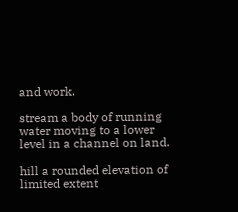and work.

stream a body of running water moving to a lower level in a channel on land.

hill a rounded elevation of limited extent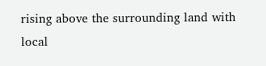rising above the surrounding land with local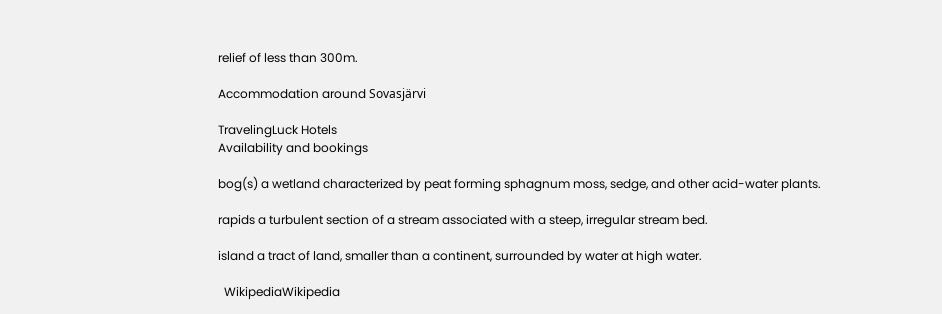relief of less than 300m.

Accommodation around Sovasjärvi

TravelingLuck Hotels
Availability and bookings

bog(s) a wetland characterized by peat forming sphagnum moss, sedge, and other acid-water plants.

rapids a turbulent section of a stream associated with a steep, irregular stream bed.

island a tract of land, smaller than a continent, surrounded by water at high water.

  WikipediaWikipedia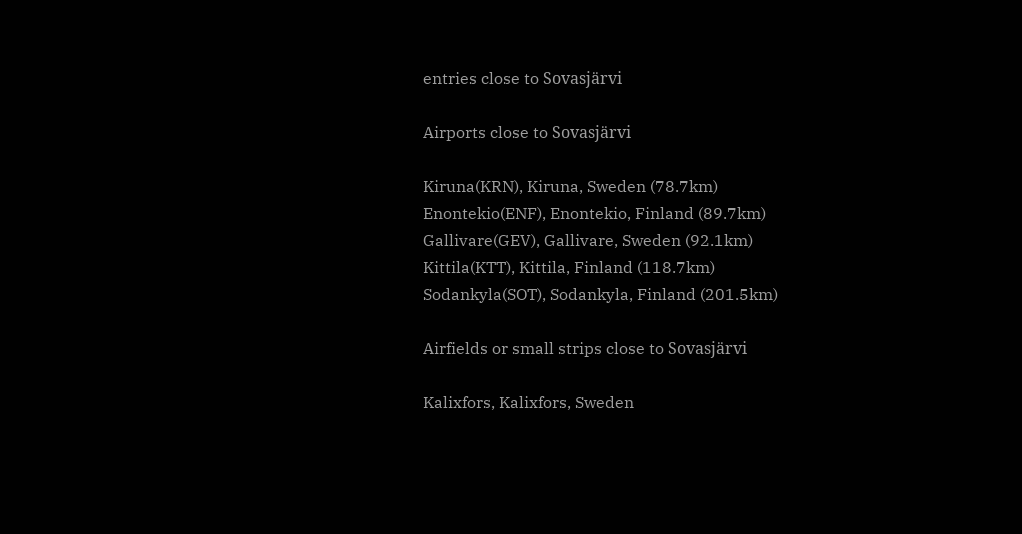entries close to Sovasjärvi

Airports close to Sovasjärvi

Kiruna(KRN), Kiruna, Sweden (78.7km)
Enontekio(ENF), Enontekio, Finland (89.7km)
Gallivare(GEV), Gallivare, Sweden (92.1km)
Kittila(KTT), Kittila, Finland (118.7km)
Sodankyla(SOT), Sodankyla, Finland (201.5km)

Airfields or small strips close to Sovasjärvi

Kalixfors, Kalixfors, Sweden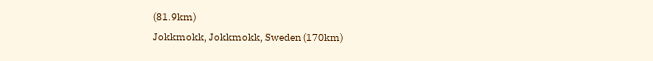(81.9km)
Jokkmokk, Jokkmokk, Sweden (170km)